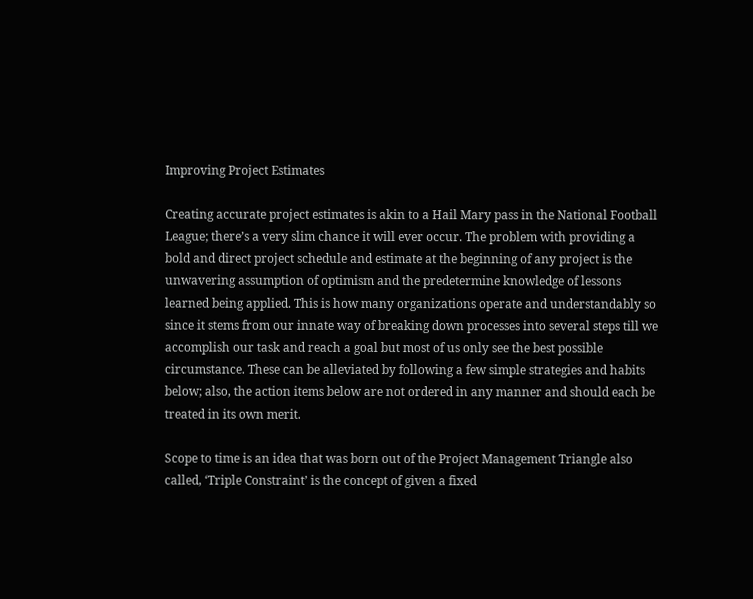Improving Project Estimates

Creating accurate project estimates is akin to a Hail Mary pass in the National Football League; there’s a very slim chance it will ever occur. The problem with providing a bold and direct project schedule and estimate at the beginning of any project is the unwavering assumption of optimism and the predetermine knowledge of lessons learned being applied. This is how many organizations operate and understandably so since it stems from our innate way of breaking down processes into several steps till we accomplish our task and reach a goal but most of us only see the best possible circumstance. These can be alleviated by following a few simple strategies and habits below; also, the action items below are not ordered in any manner and should each be treated in its own merit.

Scope to time is an idea that was born out of the Project Management Triangle also called, ‘Triple Constraint’ is the concept of given a fixed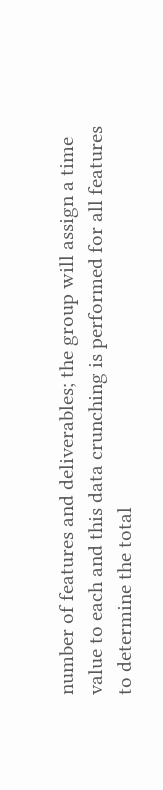number of features and deliverables; the group will assign a time value to each and this data crunching is performed for all features to determine the total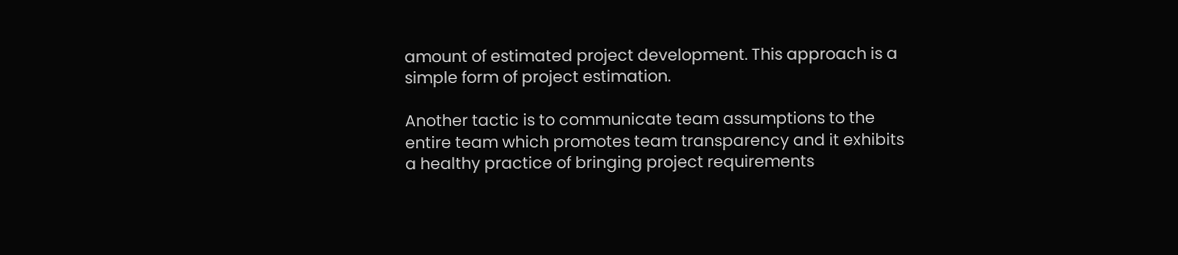amount of estimated project development. This approach is a simple form of project estimation.

Another tactic is to communicate team assumptions to the entire team which promotes team transparency and it exhibits a healthy practice of bringing project requirements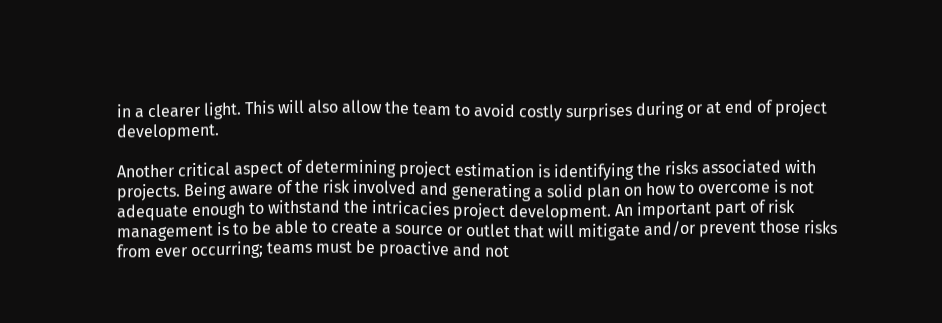in a clearer light. This will also allow the team to avoid costly surprises during or at end of project development.

Another critical aspect of determining project estimation is identifying the risks associated with projects. Being aware of the risk involved and generating a solid plan on how to overcome is not adequate enough to withstand the intricacies project development. An important part of risk management is to be able to create a source or outlet that will mitigate and/or prevent those risks from ever occurring; teams must be proactive and not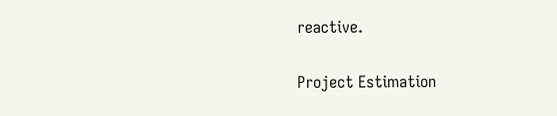reactive.

Project Estimation